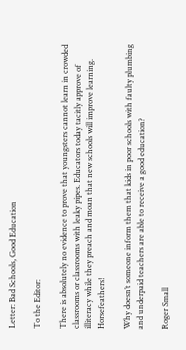Letter: Bad Schools, Good Education

To the Editor:

There is absolutely no evidence to prove that youngsters cannot learn in crowded classrooms or classrooms with leaky pipes. Educators today tacitly approve of illiteracy while they preach and moan that new schools will improve learning. Horsefeathers!

Why doesn’t someone inform them that kids in poor schools with faulty plumbing and underpaid teachers are able to receive a good education?

Roger Small